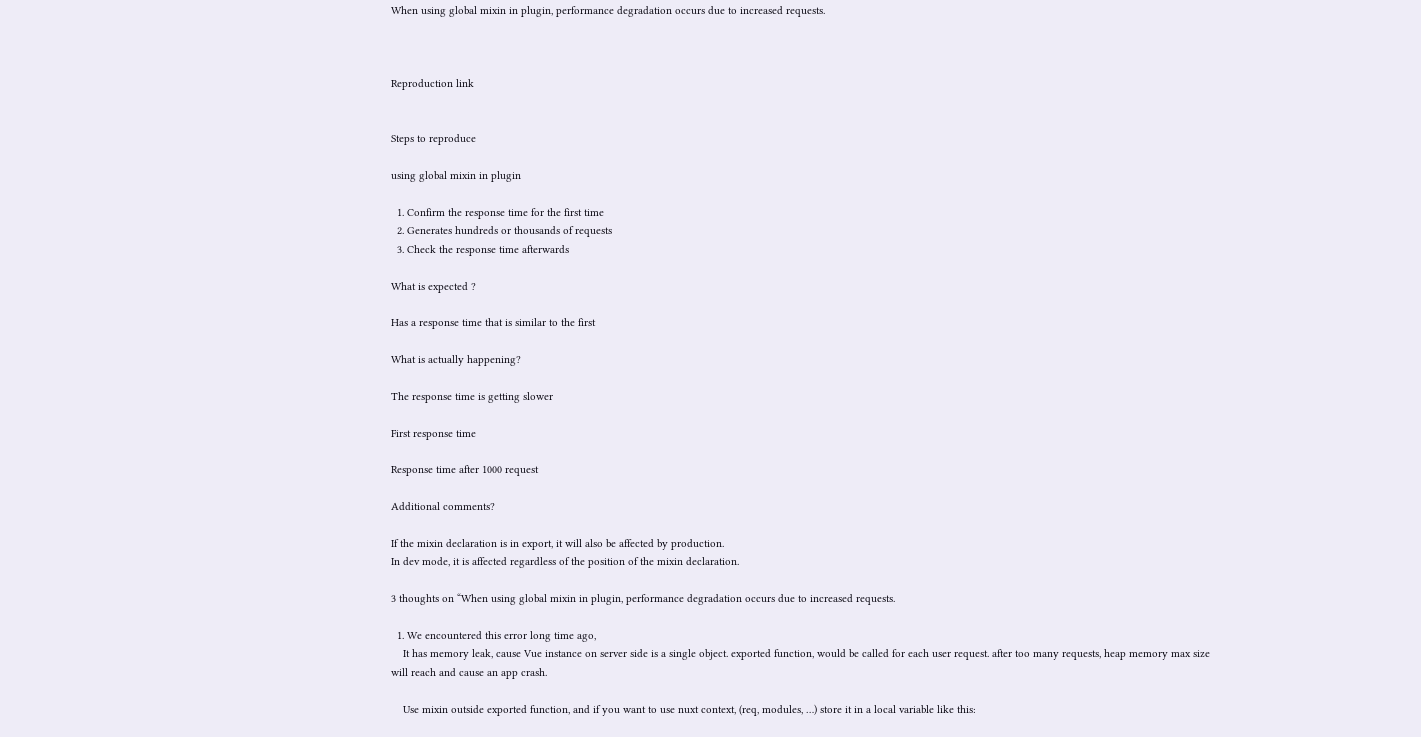When using global mixin in plugin, performance degradation occurs due to increased requests.



Reproduction link


Steps to reproduce

using global mixin in plugin

  1. Confirm the response time for the first time
  2. Generates hundreds or thousands of requests
  3. Check the response time afterwards

What is expected ?

Has a response time that is similar to the first

What is actually happening?

The response time is getting slower

First response time

Response time after 1000 request

Additional comments?

If the mixin declaration is in export, it will also be affected by production.
In dev mode, it is affected regardless of the position of the mixin declaration.

3 thoughts on “When using global mixin in plugin, performance degradation occurs due to increased requests.

  1. We encountered this error long time ago,
    It has memory leak, cause Vue instance on server side is a single object. exported function, would be called for each user request. after too many requests, heap memory max size will reach and cause an app crash.

    Use mixin outside exported function, and if you want to use nuxt context, (req, modules, …) store it in a local variable like this: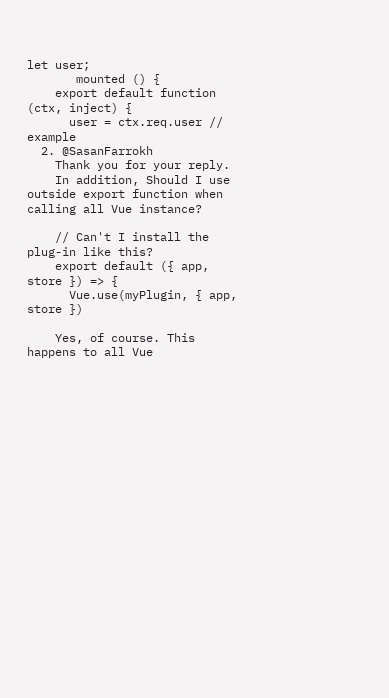let user;
       mounted () {
    export default function (ctx, inject) {
      user = ctx.req.user // example
  2. @SasanFarrokh
    Thank you for your reply.
    In addition, Should I use outside export function when calling all Vue instance?

    // Can't I install the plug-in like this?
    export default ({ app, store }) => {
      Vue.use(myPlugin, { app, store })

    Yes, of course. This happens to all Vue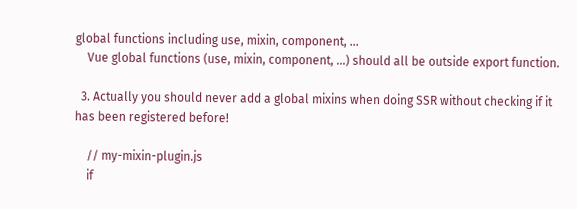global functions including use, mixin, component, …
    Vue global functions (use, mixin, component, …) should all be outside export function.

  3. Actually you should never add a global mixins when doing SSR without checking if it has been registered before!

    // my-mixin-plugin.js
    if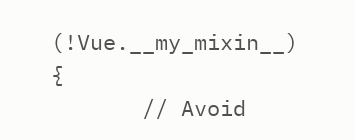(!Vue.__my_mixin__) {
       // Avoid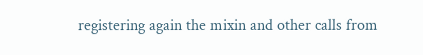registering again the mixin and other calls from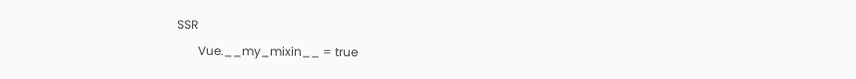SSR
       Vue.__my_mixin__ = true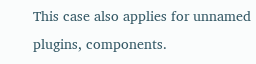This case also applies for unnamed plugins, components.